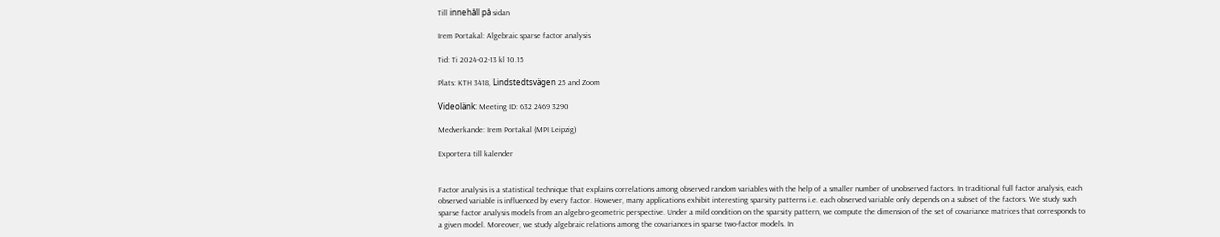Till innehåll på sidan

Irem Portakal: Algebraic sparse factor analysis

Tid: Ti 2024-02-13 kl 10.15

Plats: KTH 3418, Lindstedtsvägen 25 and Zoom

Videolänk: Meeting ID: 632 2469 3290

Medverkande: Irem Portakal (MPI Leipzig)

Exportera till kalender


Factor analysis is a statistical technique that explains correlations among observed random variables with the help of a smaller number of unobserved factors. In traditional full factor analysis, each observed variable is influenced by every factor. However, many applications exhibit interesting sparsity patterns i.e. each observed variable only depends on a subset of the factors. We study such sparse factor analysis models from an algebro-geometric perspective. Under a mild condition on the sparsity pattern, we compute the dimension of the set of covariance matrices that corresponds to a given model. Moreover, we study algebraic relations among the covariances in sparse two-factor models. In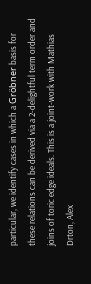particular, we identify cases in which a Gröbner basis for these relations can be derived via a 2-delightful term order and joins of toric edge ideals. This is a joint-work with Mathias Drton, Alex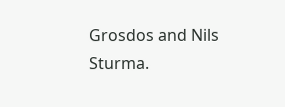Grosdos and Nils Sturma.